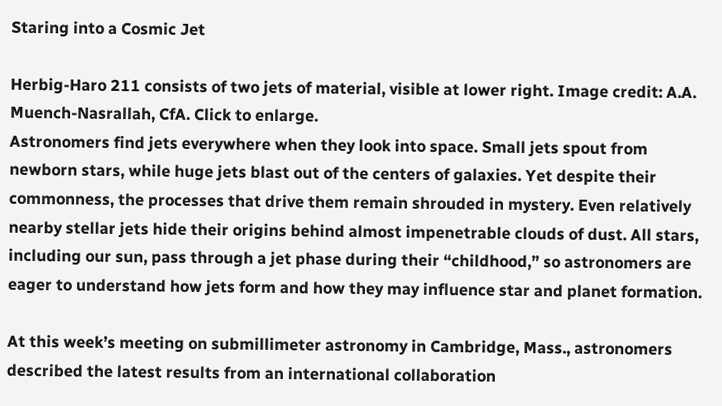Staring into a Cosmic Jet

Herbig-Haro 211 consists of two jets of material, visible at lower right. Image credit: A.A. Muench-Nasrallah, CfA. Click to enlarge.
Astronomers find jets everywhere when they look into space. Small jets spout from newborn stars, while huge jets blast out of the centers of galaxies. Yet despite their commonness, the processes that drive them remain shrouded in mystery. Even relatively nearby stellar jets hide their origins behind almost impenetrable clouds of dust. All stars, including our sun, pass through a jet phase during their “childhood,” so astronomers are eager to understand how jets form and how they may influence star and planet formation.

At this week’s meeting on submillimeter astronomy in Cambridge, Mass., astronomers described the latest results from an international collaboration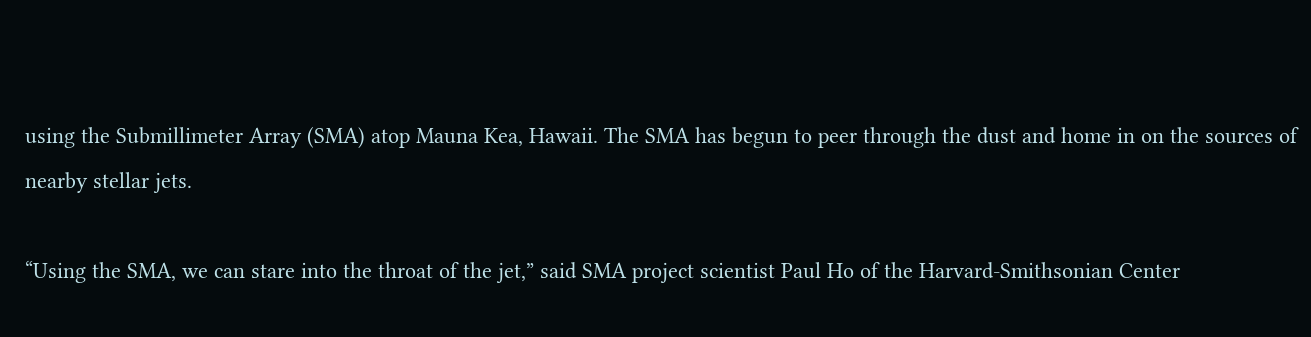using the Submillimeter Array (SMA) atop Mauna Kea, Hawaii. The SMA has begun to peer through the dust and home in on the sources of nearby stellar jets.

“Using the SMA, we can stare into the throat of the jet,” said SMA project scientist Paul Ho of the Harvard-Smithsonian Center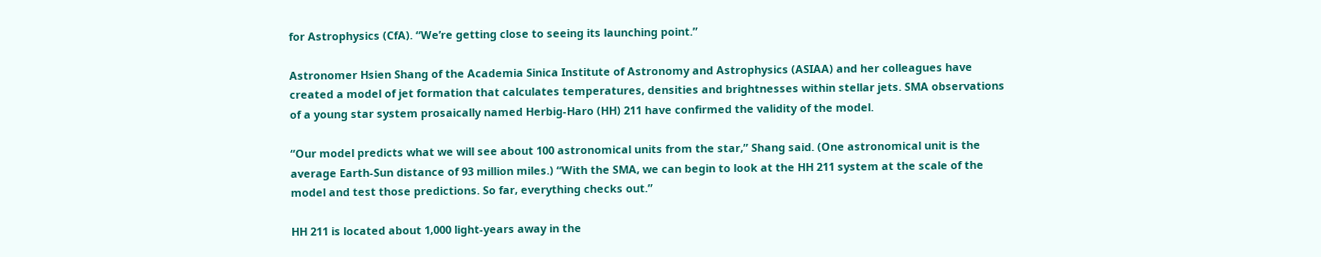for Astrophysics (CfA). “We’re getting close to seeing its launching point.”

Astronomer Hsien Shang of the Academia Sinica Institute of Astronomy and Astrophysics (ASIAA) and her colleagues have created a model of jet formation that calculates temperatures, densities and brightnesses within stellar jets. SMA observations of a young star system prosaically named Herbig-Haro (HH) 211 have confirmed the validity of the model.

“Our model predicts what we will see about 100 astronomical units from the star,” Shang said. (One astronomical unit is the average Earth-Sun distance of 93 million miles.) “With the SMA, we can begin to look at the HH 211 system at the scale of the model and test those predictions. So far, everything checks out.”

HH 211 is located about 1,000 light-years away in the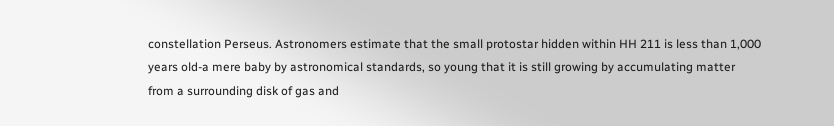constellation Perseus. Astronomers estimate that the small protostar hidden within HH 211 is less than 1,000 years old-a mere baby by astronomical standards, so young that it is still growing by accumulating matter from a surrounding disk of gas and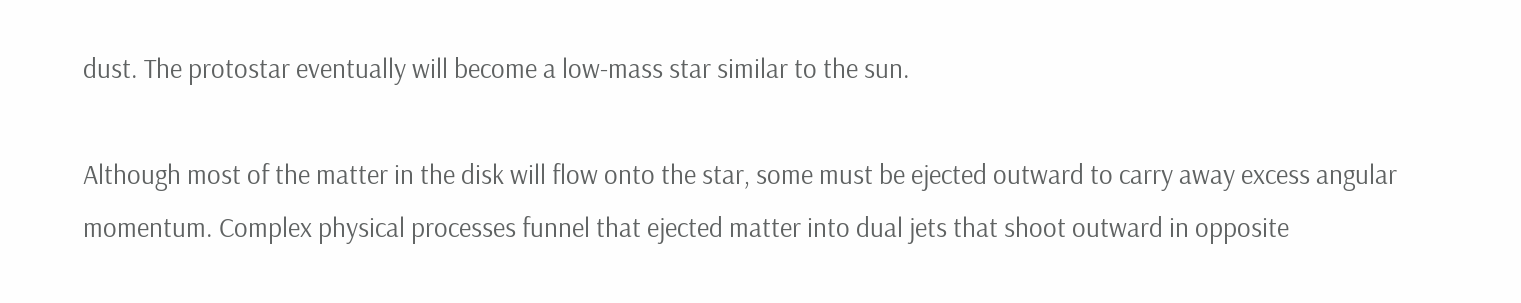dust. The protostar eventually will become a low-mass star similar to the sun.

Although most of the matter in the disk will flow onto the star, some must be ejected outward to carry away excess angular momentum. Complex physical processes funnel that ejected matter into dual jets that shoot outward in opposite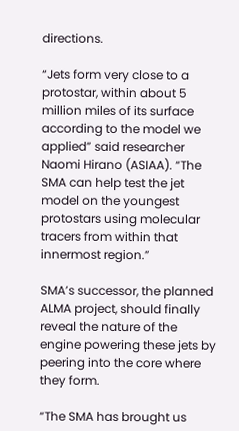directions.

“Jets form very close to a protostar, within about 5 million miles of its surface according to the model we applied” said researcher Naomi Hirano (ASIAA). “The SMA can help test the jet model on the youngest protostars using molecular tracers from within that innermost region.”

SMA’s successor, the planned ALMA project, should finally reveal the nature of the engine powering these jets by peering into the core where they form.

“The SMA has brought us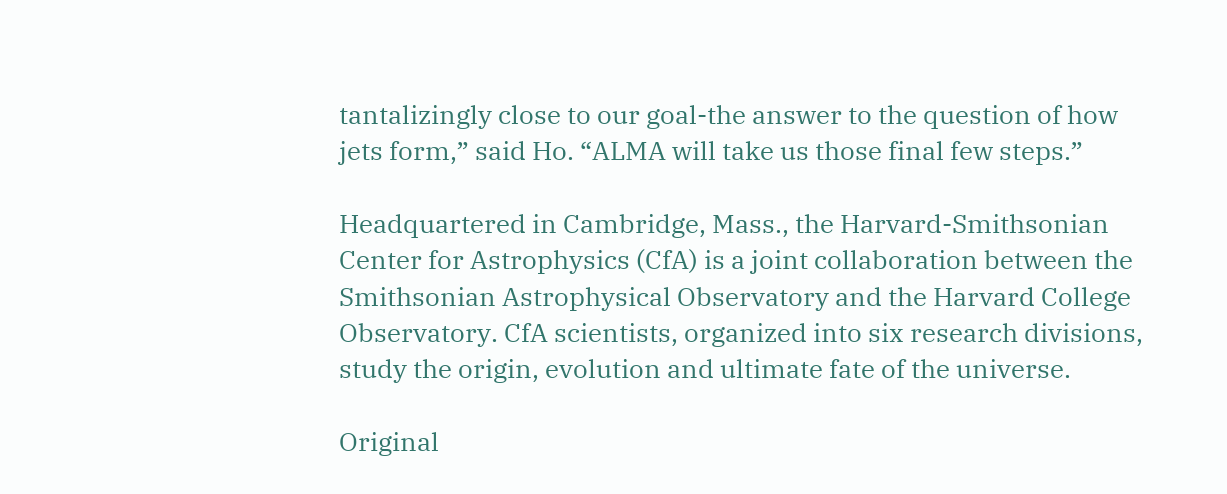tantalizingly close to our goal-the answer to the question of how jets form,” said Ho. “ALMA will take us those final few steps.”

Headquartered in Cambridge, Mass., the Harvard-Smithsonian Center for Astrophysics (CfA) is a joint collaboration between the Smithsonian Astrophysical Observatory and the Harvard College Observatory. CfA scientists, organized into six research divisions, study the origin, evolution and ultimate fate of the universe.

Original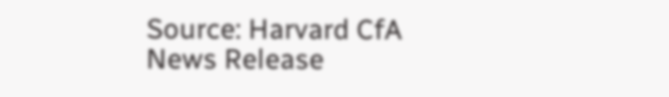Source: Harvard CfA News Release